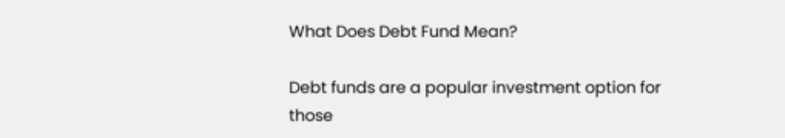What Does Debt Fund Mean?

Debt funds are a popular investment option for those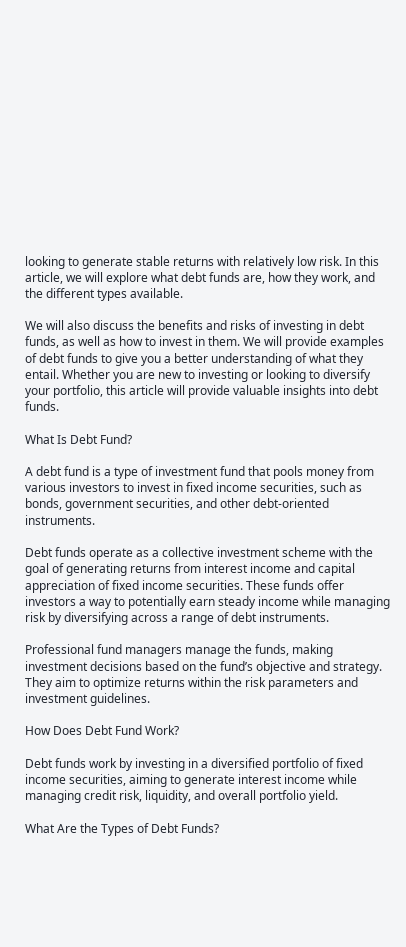looking to generate stable returns with relatively low risk. In this article, we will explore what debt funds are, how they work, and the different types available.

We will also discuss the benefits and risks of investing in debt funds, as well as how to invest in them. We will provide examples of debt funds to give you a better understanding of what they entail. Whether you are new to investing or looking to diversify your portfolio, this article will provide valuable insights into debt funds.

What Is Debt Fund?

A debt fund is a type of investment fund that pools money from various investors to invest in fixed income securities, such as bonds, government securities, and other debt-oriented instruments.

Debt funds operate as a collective investment scheme with the goal of generating returns from interest income and capital appreciation of fixed income securities. These funds offer investors a way to potentially earn steady income while managing risk by diversifying across a range of debt instruments.

Professional fund managers manage the funds, making investment decisions based on the fund’s objective and strategy. They aim to optimize returns within the risk parameters and investment guidelines.

How Does Debt Fund Work?

Debt funds work by investing in a diversified portfolio of fixed income securities, aiming to generate interest income while managing credit risk, liquidity, and overall portfolio yield.

What Are the Types of Debt Funds?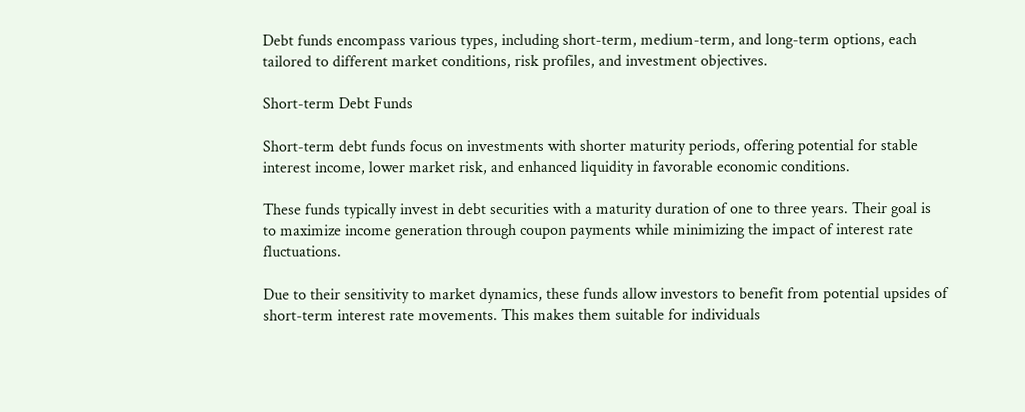Debt funds encompass various types, including short-term, medium-term, and long-term options, each tailored to different market conditions, risk profiles, and investment objectives.

Short-term Debt Funds

Short-term debt funds focus on investments with shorter maturity periods, offering potential for stable interest income, lower market risk, and enhanced liquidity in favorable economic conditions.

These funds typically invest in debt securities with a maturity duration of one to three years. Their goal is to maximize income generation through coupon payments while minimizing the impact of interest rate fluctuations.

Due to their sensitivity to market dynamics, these funds allow investors to benefit from potential upsides of short-term interest rate movements. This makes them suitable for individuals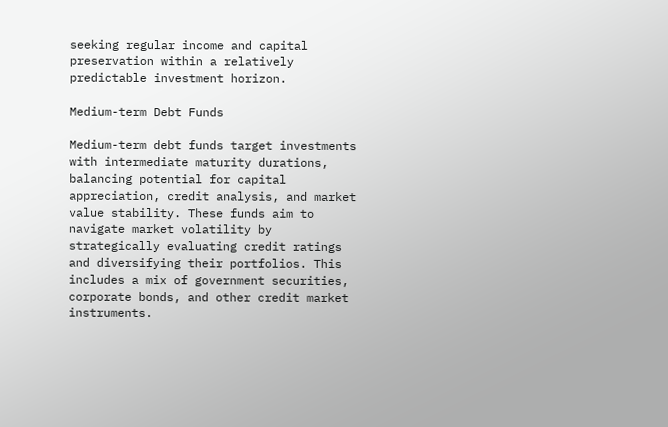seeking regular income and capital preservation within a relatively predictable investment horizon.

Medium-term Debt Funds

Medium-term debt funds target investments with intermediate maturity durations, balancing potential for capital appreciation, credit analysis, and market value stability. These funds aim to navigate market volatility by strategically evaluating credit ratings and diversifying their portfolios. This includes a mix of government securities, corporate bonds, and other credit market instruments.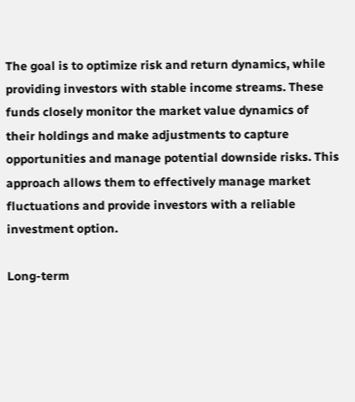The goal is to optimize risk and return dynamics, while providing investors with stable income streams. These funds closely monitor the market value dynamics of their holdings and make adjustments to capture opportunities and manage potential downside risks. This approach allows them to effectively manage market fluctuations and provide investors with a reliable investment option.

Long-term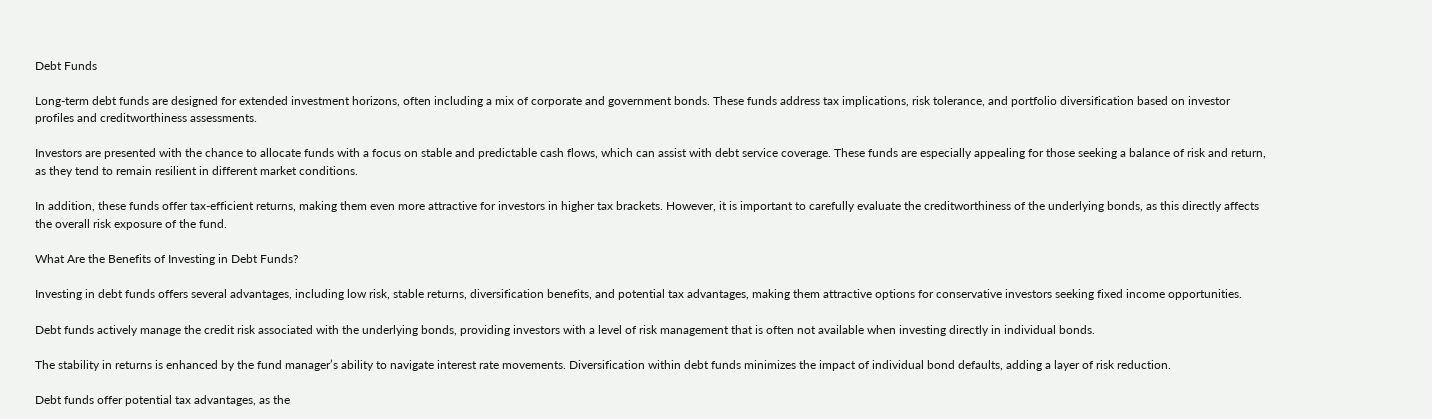Debt Funds

Long-term debt funds are designed for extended investment horizons, often including a mix of corporate and government bonds. These funds address tax implications, risk tolerance, and portfolio diversification based on investor profiles and creditworthiness assessments.

Investors are presented with the chance to allocate funds with a focus on stable and predictable cash flows, which can assist with debt service coverage. These funds are especially appealing for those seeking a balance of risk and return, as they tend to remain resilient in different market conditions.

In addition, these funds offer tax-efficient returns, making them even more attractive for investors in higher tax brackets. However, it is important to carefully evaluate the creditworthiness of the underlying bonds, as this directly affects the overall risk exposure of the fund.

What Are the Benefits of Investing in Debt Funds?

Investing in debt funds offers several advantages, including low risk, stable returns, diversification benefits, and potential tax advantages, making them attractive options for conservative investors seeking fixed income opportunities.

Debt funds actively manage the credit risk associated with the underlying bonds, providing investors with a level of risk management that is often not available when investing directly in individual bonds.

The stability in returns is enhanced by the fund manager’s ability to navigate interest rate movements. Diversification within debt funds minimizes the impact of individual bond defaults, adding a layer of risk reduction.

Debt funds offer potential tax advantages, as the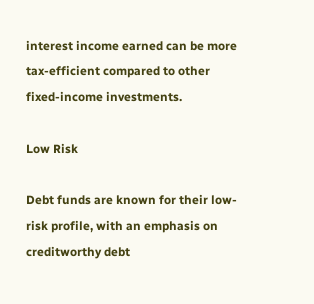interest income earned can be more tax-efficient compared to other fixed-income investments.

Low Risk

Debt funds are known for their low-risk profile, with an emphasis on creditworthy debt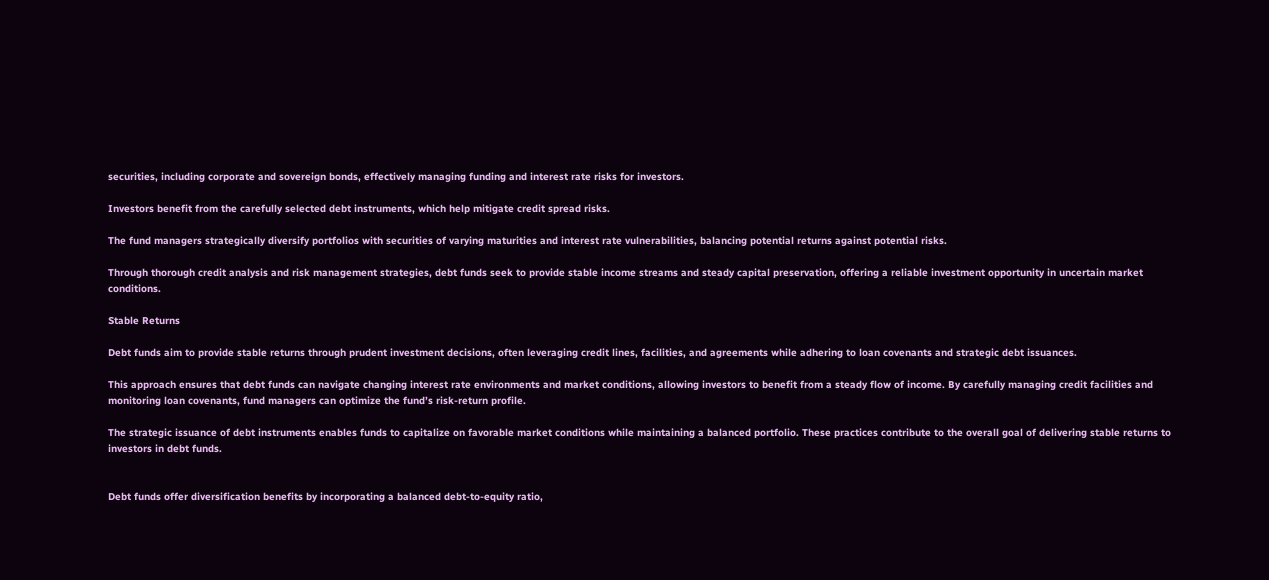securities, including corporate and sovereign bonds, effectively managing funding and interest rate risks for investors.

Investors benefit from the carefully selected debt instruments, which help mitigate credit spread risks.

The fund managers strategically diversify portfolios with securities of varying maturities and interest rate vulnerabilities, balancing potential returns against potential risks.

Through thorough credit analysis and risk management strategies, debt funds seek to provide stable income streams and steady capital preservation, offering a reliable investment opportunity in uncertain market conditions.

Stable Returns

Debt funds aim to provide stable returns through prudent investment decisions, often leveraging credit lines, facilities, and agreements while adhering to loan covenants and strategic debt issuances.

This approach ensures that debt funds can navigate changing interest rate environments and market conditions, allowing investors to benefit from a steady flow of income. By carefully managing credit facilities and monitoring loan covenants, fund managers can optimize the fund’s risk-return profile.

The strategic issuance of debt instruments enables funds to capitalize on favorable market conditions while maintaining a balanced portfolio. These practices contribute to the overall goal of delivering stable returns to investors in debt funds.


Debt funds offer diversification benefits by incorporating a balanced debt-to-equity ratio,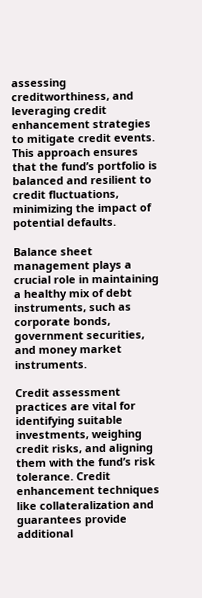assessing creditworthiness, and leveraging credit enhancement strategies to mitigate credit events. This approach ensures that the fund’s portfolio is balanced and resilient to credit fluctuations, minimizing the impact of potential defaults.

Balance sheet management plays a crucial role in maintaining a healthy mix of debt instruments, such as corporate bonds, government securities, and money market instruments.

Credit assessment practices are vital for identifying suitable investments, weighing credit risks, and aligning them with the fund’s risk tolerance. Credit enhancement techniques like collateralization and guarantees provide additional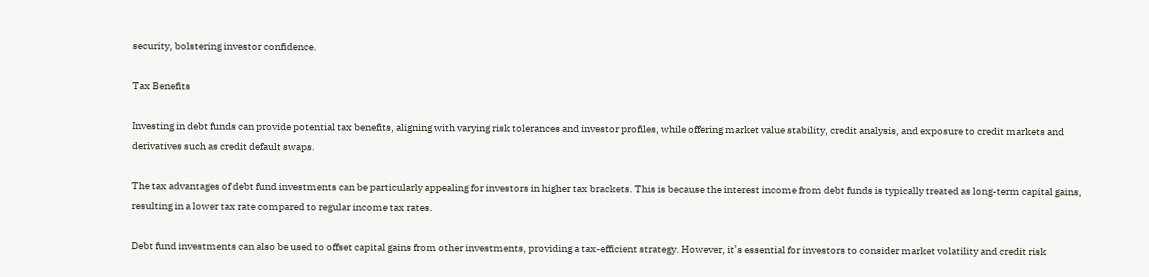security, bolstering investor confidence.

Tax Benefits

Investing in debt funds can provide potential tax benefits, aligning with varying risk tolerances and investor profiles, while offering market value stability, credit analysis, and exposure to credit markets and derivatives such as credit default swaps.

The tax advantages of debt fund investments can be particularly appealing for investors in higher tax brackets. This is because the interest income from debt funds is typically treated as long-term capital gains, resulting in a lower tax rate compared to regular income tax rates.

Debt fund investments can also be used to offset capital gains from other investments, providing a tax-efficient strategy. However, it’s essential for investors to consider market volatility and credit risk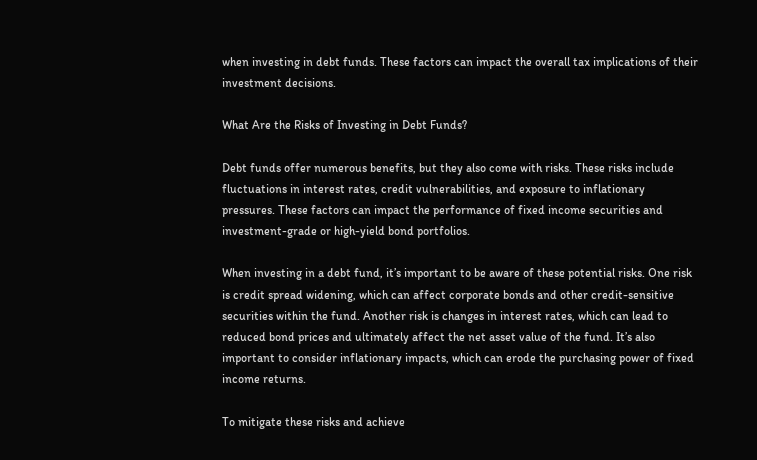when investing in debt funds. These factors can impact the overall tax implications of their investment decisions.

What Are the Risks of Investing in Debt Funds?

Debt funds offer numerous benefits, but they also come with risks. These risks include fluctuations in interest rates, credit vulnerabilities, and exposure to inflationary pressures. These factors can impact the performance of fixed income securities and investment-grade or high-yield bond portfolios.

When investing in a debt fund, it’s important to be aware of these potential risks. One risk is credit spread widening, which can affect corporate bonds and other credit-sensitive securities within the fund. Another risk is changes in interest rates, which can lead to reduced bond prices and ultimately affect the net asset value of the fund. It’s also important to consider inflationary impacts, which can erode the purchasing power of fixed income returns.

To mitigate these risks and achieve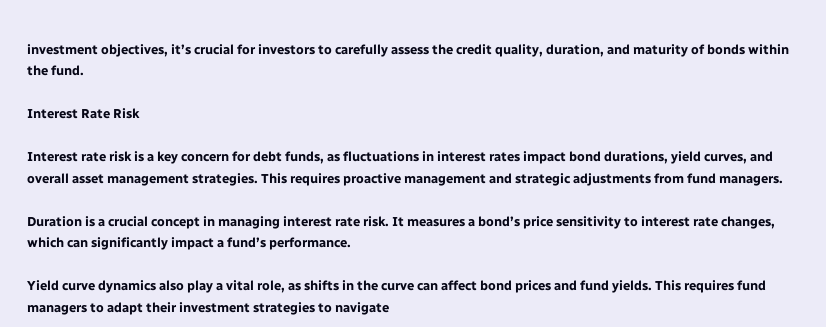investment objectives, it’s crucial for investors to carefully assess the credit quality, duration, and maturity of bonds within the fund.

Interest Rate Risk

Interest rate risk is a key concern for debt funds, as fluctuations in interest rates impact bond durations, yield curves, and overall asset management strategies. This requires proactive management and strategic adjustments from fund managers.

Duration is a crucial concept in managing interest rate risk. It measures a bond’s price sensitivity to interest rate changes, which can significantly impact a fund’s performance.

Yield curve dynamics also play a vital role, as shifts in the curve can affect bond prices and fund yields. This requires fund managers to adapt their investment strategies to navigate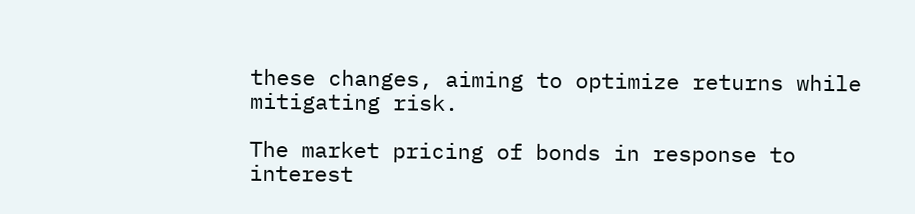these changes, aiming to optimize returns while mitigating risk.

The market pricing of bonds in response to interest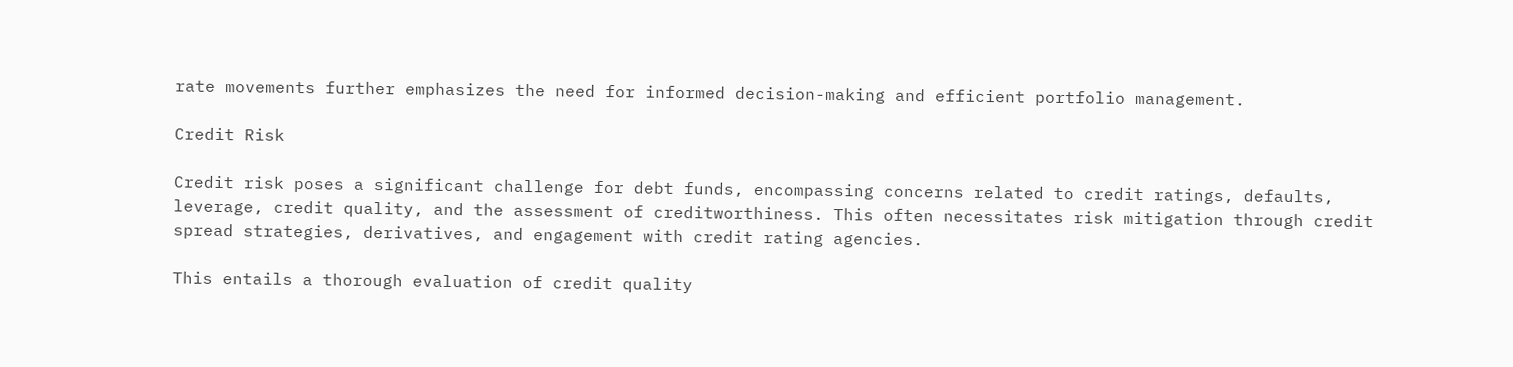rate movements further emphasizes the need for informed decision-making and efficient portfolio management.

Credit Risk

Credit risk poses a significant challenge for debt funds, encompassing concerns related to credit ratings, defaults, leverage, credit quality, and the assessment of creditworthiness. This often necessitates risk mitigation through credit spread strategies, derivatives, and engagement with credit rating agencies.

This entails a thorough evaluation of credit quality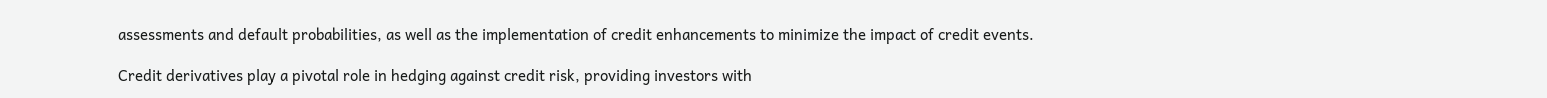assessments and default probabilities, as well as the implementation of credit enhancements to minimize the impact of credit events.

Credit derivatives play a pivotal role in hedging against credit risk, providing investors with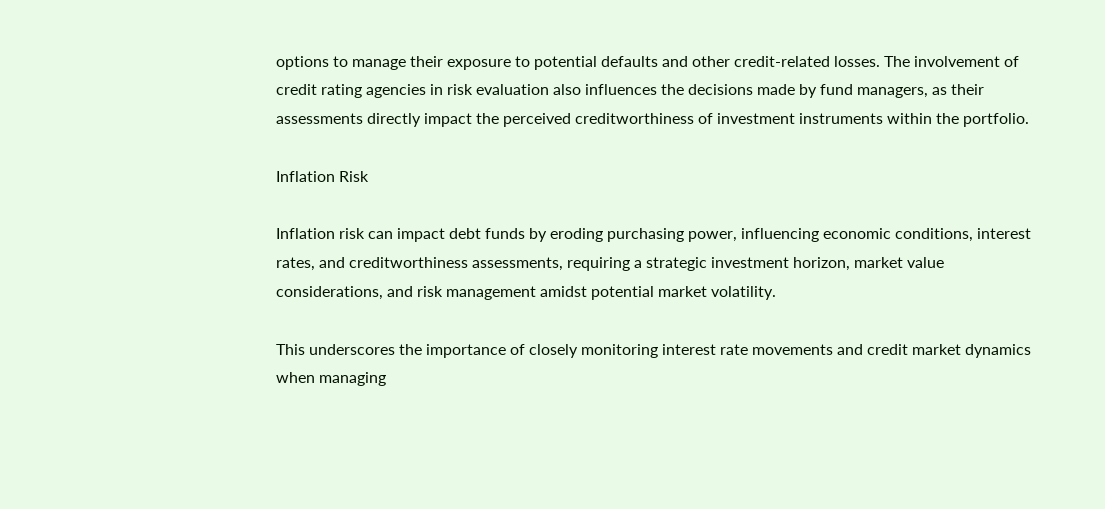options to manage their exposure to potential defaults and other credit-related losses. The involvement of credit rating agencies in risk evaluation also influences the decisions made by fund managers, as their assessments directly impact the perceived creditworthiness of investment instruments within the portfolio.

Inflation Risk

Inflation risk can impact debt funds by eroding purchasing power, influencing economic conditions, interest rates, and creditworthiness assessments, requiring a strategic investment horizon, market value considerations, and risk management amidst potential market volatility.

This underscores the importance of closely monitoring interest rate movements and credit market dynamics when managing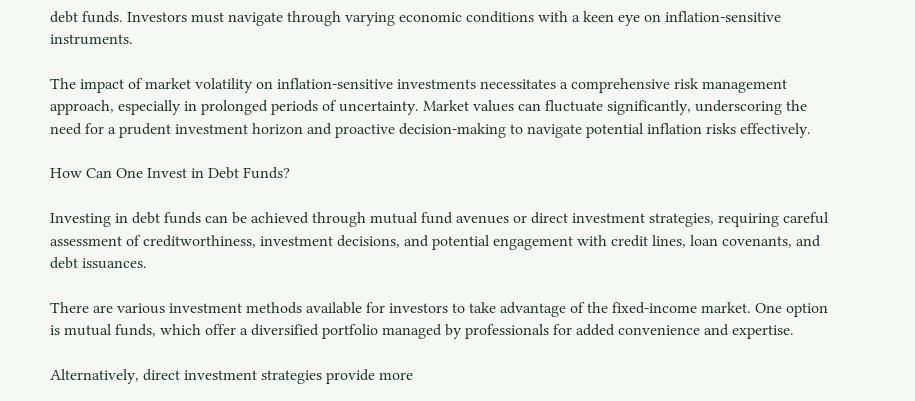debt funds. Investors must navigate through varying economic conditions with a keen eye on inflation-sensitive instruments.

The impact of market volatility on inflation-sensitive investments necessitates a comprehensive risk management approach, especially in prolonged periods of uncertainty. Market values can fluctuate significantly, underscoring the need for a prudent investment horizon and proactive decision-making to navigate potential inflation risks effectively.

How Can One Invest in Debt Funds?

Investing in debt funds can be achieved through mutual fund avenues or direct investment strategies, requiring careful assessment of creditworthiness, investment decisions, and potential engagement with credit lines, loan covenants, and debt issuances.

There are various investment methods available for investors to take advantage of the fixed-income market. One option is mutual funds, which offer a diversified portfolio managed by professionals for added convenience and expertise.

Alternatively, direct investment strategies provide more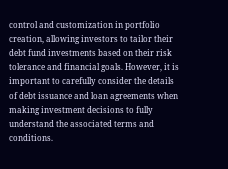control and customization in portfolio creation, allowing investors to tailor their debt fund investments based on their risk tolerance and financial goals. However, it is important to carefully consider the details of debt issuance and loan agreements when making investment decisions to fully understand the associated terms and conditions.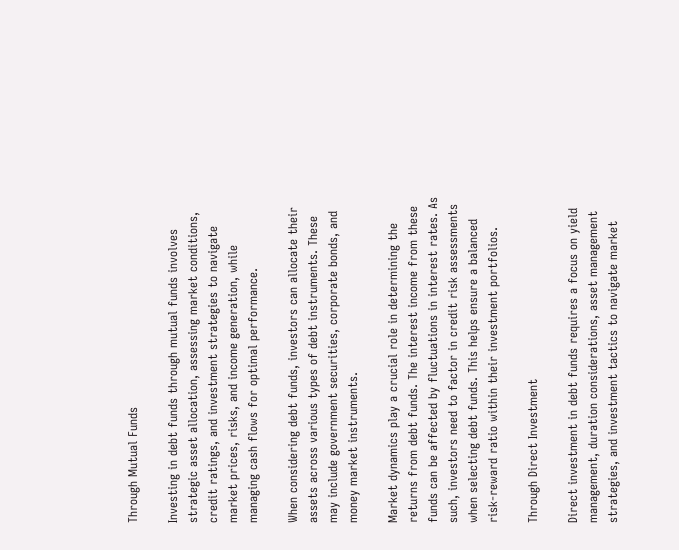Through Mutual Funds

Investing in debt funds through mutual funds involves strategic asset allocation, assessing market conditions, credit ratings, and investment strategies to navigate market prices, risks, and income generation, while managing cash flows for optimal performance.

When considering debt funds, investors can allocate their assets across various types of debt instruments. These may include government securities, corporate bonds, and money market instruments.

Market dynamics play a crucial role in determining the returns from debt funds. The interest income from these funds can be affected by fluctuations in interest rates. As such, investors need to factor in credit risk assessments when selecting debt funds. This helps ensure a balanced risk-reward ratio within their investment portfolios.

Through Direct Investment

Direct investment in debt funds requires a focus on yield management, duration considerations, asset management strategies, and investment tactics to navigate market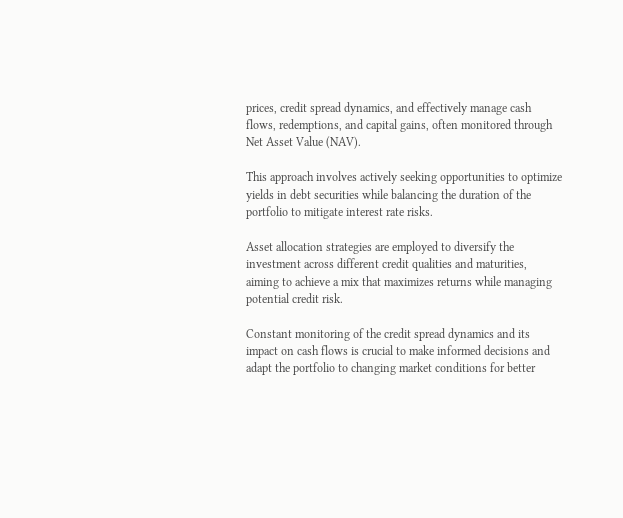prices, credit spread dynamics, and effectively manage cash flows, redemptions, and capital gains, often monitored through Net Asset Value (NAV).

This approach involves actively seeking opportunities to optimize yields in debt securities while balancing the duration of the portfolio to mitigate interest rate risks.

Asset allocation strategies are employed to diversify the investment across different credit qualities and maturities, aiming to achieve a mix that maximizes returns while managing potential credit risk.

Constant monitoring of the credit spread dynamics and its impact on cash flows is crucial to make informed decisions and adapt the portfolio to changing market conditions for better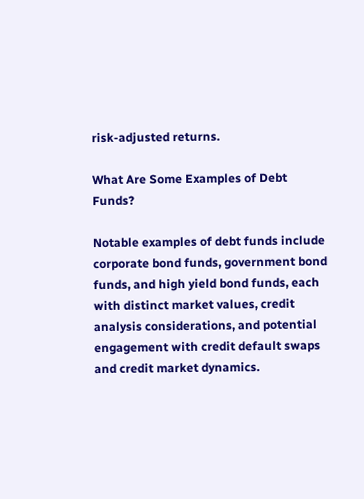risk-adjusted returns.

What Are Some Examples of Debt Funds?

Notable examples of debt funds include corporate bond funds, government bond funds, and high yield bond funds, each with distinct market values, credit analysis considerations, and potential engagement with credit default swaps and credit market dynamics.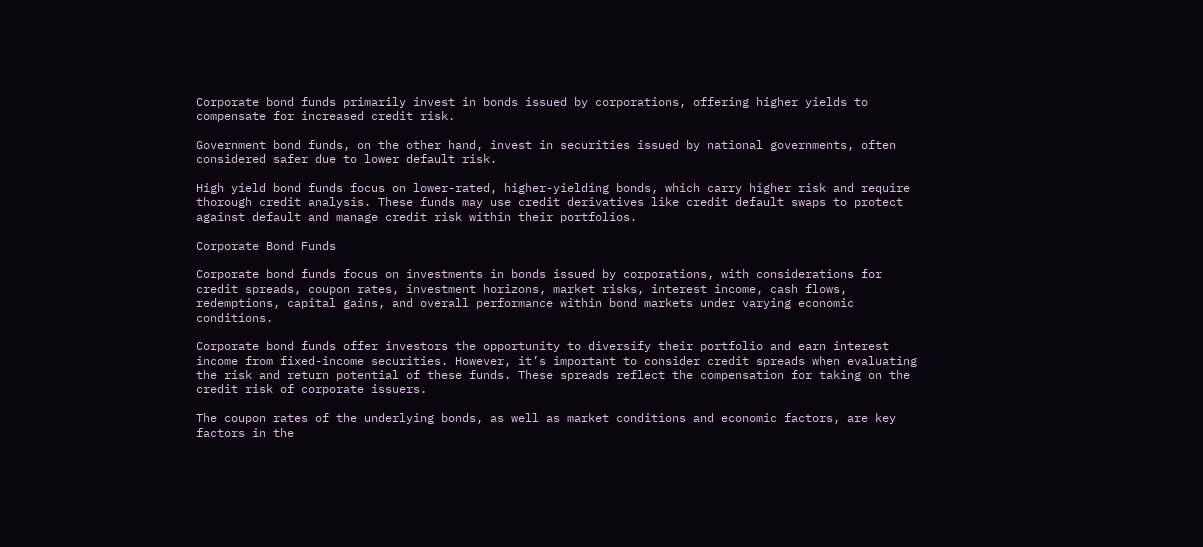Corporate bond funds primarily invest in bonds issued by corporations, offering higher yields to compensate for increased credit risk.

Government bond funds, on the other hand, invest in securities issued by national governments, often considered safer due to lower default risk.

High yield bond funds focus on lower-rated, higher-yielding bonds, which carry higher risk and require thorough credit analysis. These funds may use credit derivatives like credit default swaps to protect against default and manage credit risk within their portfolios.

Corporate Bond Funds

Corporate bond funds focus on investments in bonds issued by corporations, with considerations for credit spreads, coupon rates, investment horizons, market risks, interest income, cash flows, redemptions, capital gains, and overall performance within bond markets under varying economic conditions.

Corporate bond funds offer investors the opportunity to diversify their portfolio and earn interest income from fixed-income securities. However, it’s important to consider credit spreads when evaluating the risk and return potential of these funds. These spreads reflect the compensation for taking on the credit risk of corporate issuers.

The coupon rates of the underlying bonds, as well as market conditions and economic factors, are key factors in the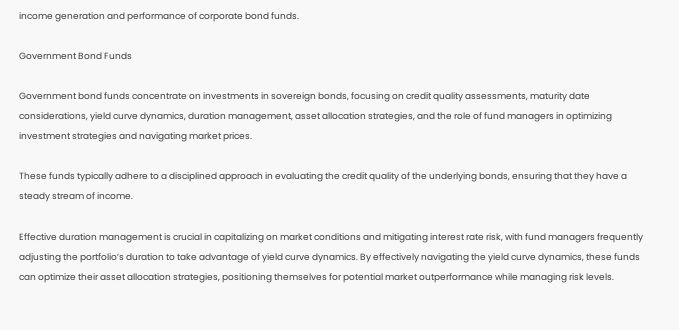income generation and performance of corporate bond funds.

Government Bond Funds

Government bond funds concentrate on investments in sovereign bonds, focusing on credit quality assessments, maturity date considerations, yield curve dynamics, duration management, asset allocation strategies, and the role of fund managers in optimizing investment strategies and navigating market prices.

These funds typically adhere to a disciplined approach in evaluating the credit quality of the underlying bonds, ensuring that they have a steady stream of income.

Effective duration management is crucial in capitalizing on market conditions and mitigating interest rate risk, with fund managers frequently adjusting the portfolio’s duration to take advantage of yield curve dynamics. By effectively navigating the yield curve dynamics, these funds can optimize their asset allocation strategies, positioning themselves for potential market outperformance while managing risk levels.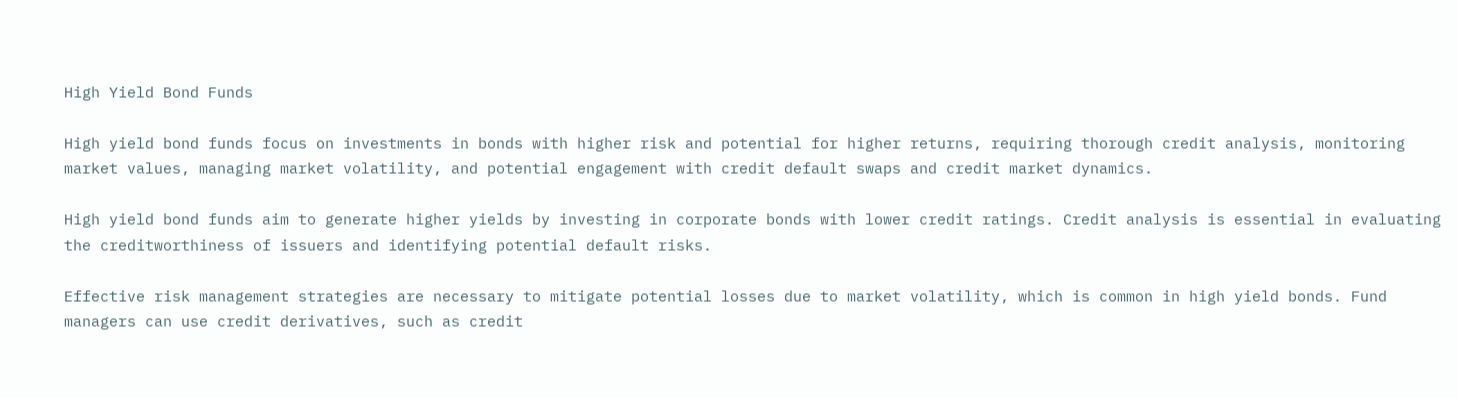High Yield Bond Funds

High yield bond funds focus on investments in bonds with higher risk and potential for higher returns, requiring thorough credit analysis, monitoring market values, managing market volatility, and potential engagement with credit default swaps and credit market dynamics.

High yield bond funds aim to generate higher yields by investing in corporate bonds with lower credit ratings. Credit analysis is essential in evaluating the creditworthiness of issuers and identifying potential default risks.

Effective risk management strategies are necessary to mitigate potential losses due to market volatility, which is common in high yield bonds. Fund managers can use credit derivatives, such as credit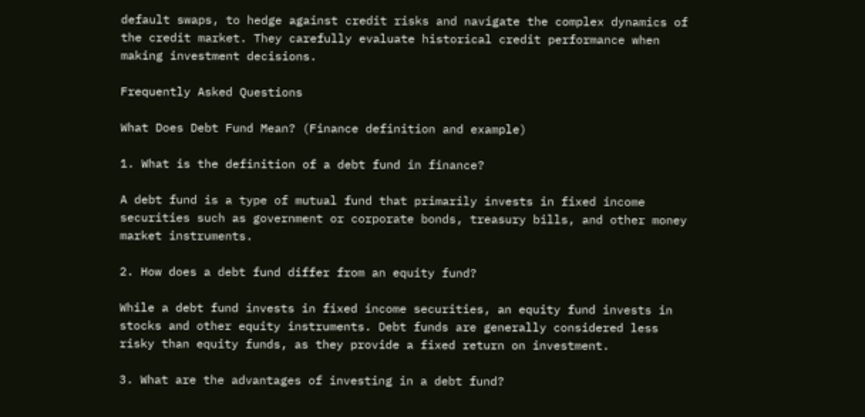default swaps, to hedge against credit risks and navigate the complex dynamics of the credit market. They carefully evaluate historical credit performance when making investment decisions.

Frequently Asked Questions

What Does Debt Fund Mean? (Finance definition and example)

1. What is the definition of a debt fund in finance?

A debt fund is a type of mutual fund that primarily invests in fixed income securities such as government or corporate bonds, treasury bills, and other money market instruments.

2. How does a debt fund differ from an equity fund?

While a debt fund invests in fixed income securities, an equity fund invests in stocks and other equity instruments. Debt funds are generally considered less risky than equity funds, as they provide a fixed return on investment.

3. What are the advantages of investing in a debt fund?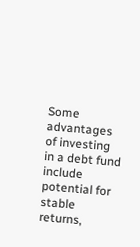Some advantages of investing in a debt fund include potential for stable returns,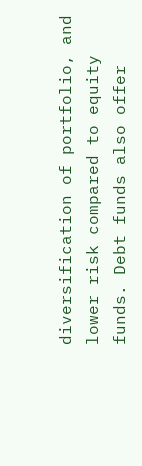diversification of portfolio, and lower risk compared to equity funds. Debt funds also offer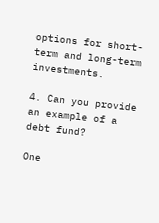options for short-term and long-term investments.

4. Can you provide an example of a debt fund?

One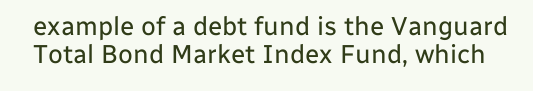example of a debt fund is the Vanguard Total Bond Market Index Fund, which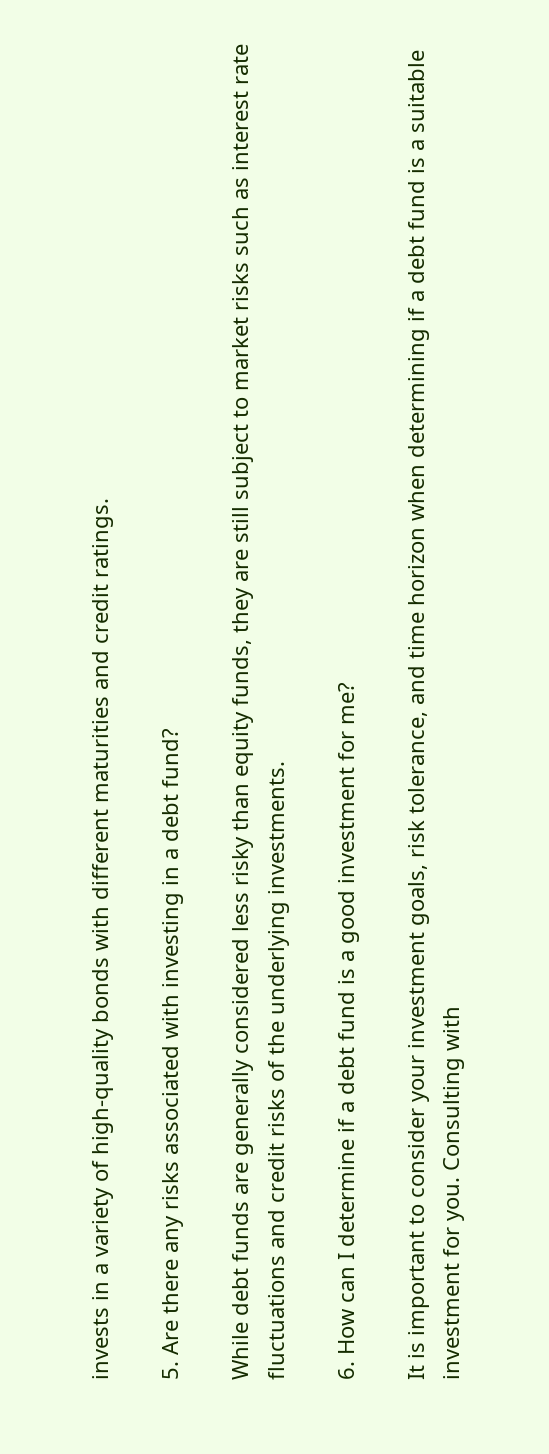invests in a variety of high-quality bonds with different maturities and credit ratings.

5. Are there any risks associated with investing in a debt fund?

While debt funds are generally considered less risky than equity funds, they are still subject to market risks such as interest rate fluctuations and credit risks of the underlying investments.

6. How can I determine if a debt fund is a good investment for me?

It is important to consider your investment goals, risk tolerance, and time horizon when determining if a debt fund is a suitable investment for you. Consulting with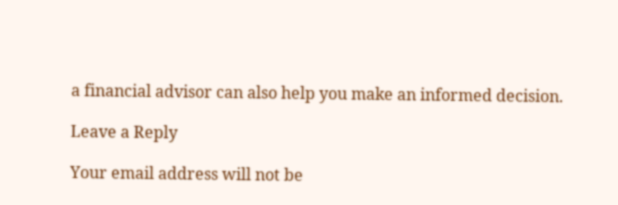a financial advisor can also help you make an informed decision.

Leave a Reply

Your email address will not be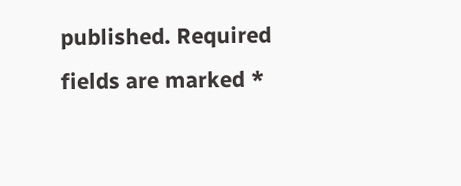published. Required fields are marked *